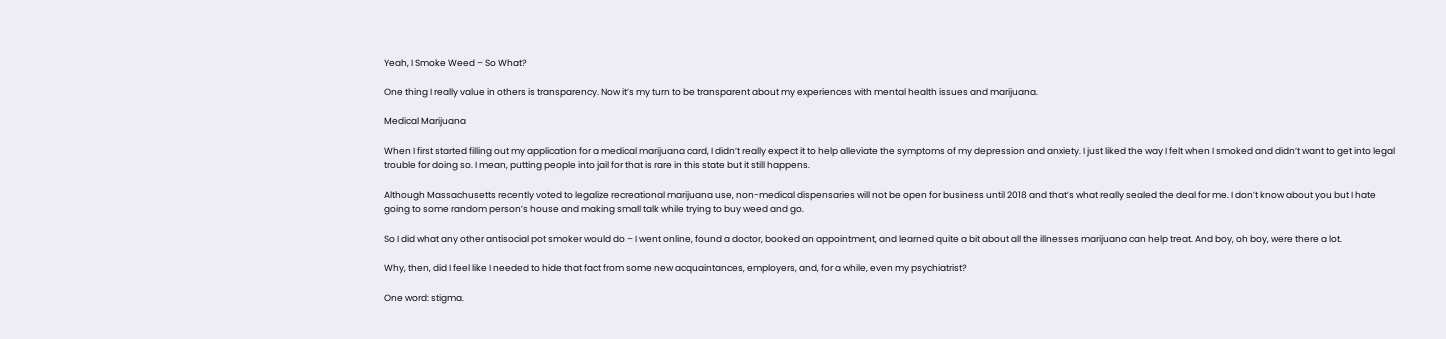Yeah, I Smoke Weed – So What?

One thing I really value in others is transparency. Now it’s my turn to be transparent about my experiences with mental health issues and marijuana.

Medical Marijuana

When I first started filling out my application for a medical marijuana card, I didn’t really expect it to help alleviate the symptoms of my depression and anxiety. I just liked the way I felt when I smoked and didn’t want to get into legal trouble for doing so. I mean, putting people into jail for that is rare in this state but it still happens.

Although Massachusetts recently voted to legalize recreational marijuana use, non-medical dispensaries will not be open for business until 2018 and that’s what really sealed the deal for me. I don’t know about you but I hate going to some random person’s house and making small talk while trying to buy weed and go.

So I did what any other antisocial pot smoker would do – I went online, found a doctor, booked an appointment, and learned quite a bit about all the illnesses marijuana can help treat. And boy, oh boy, were there a lot.

Why, then, did I feel like I needed to hide that fact from some new acquaintances, employers, and, for a while, even my psychiatrist?

One word: stigma.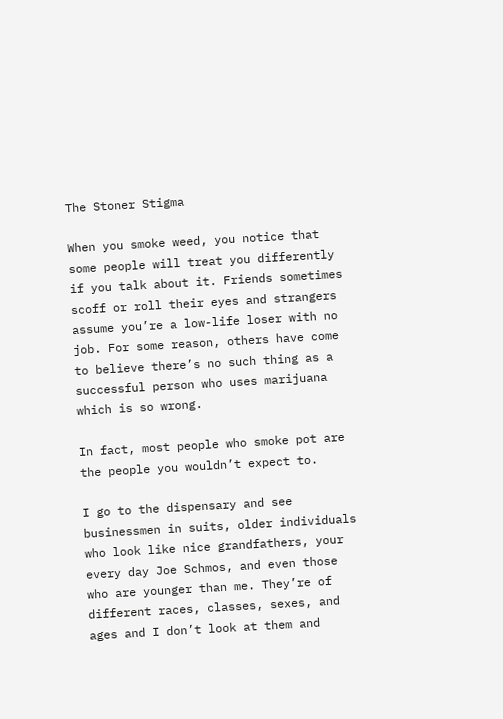The Stoner Stigma

When you smoke weed, you notice that some people will treat you differently if you talk about it. Friends sometimes scoff or roll their eyes and strangers assume you’re a low-life loser with no job. For some reason, others have come to believe there’s no such thing as a successful person who uses marijuana which is so wrong.

In fact, most people who smoke pot are the people you wouldn’t expect to.

I go to the dispensary and see businessmen in suits, older individuals who look like nice grandfathers, your every day Joe Schmos, and even those who are younger than me. They’re of different races, classes, sexes, and ages and I don’t look at them and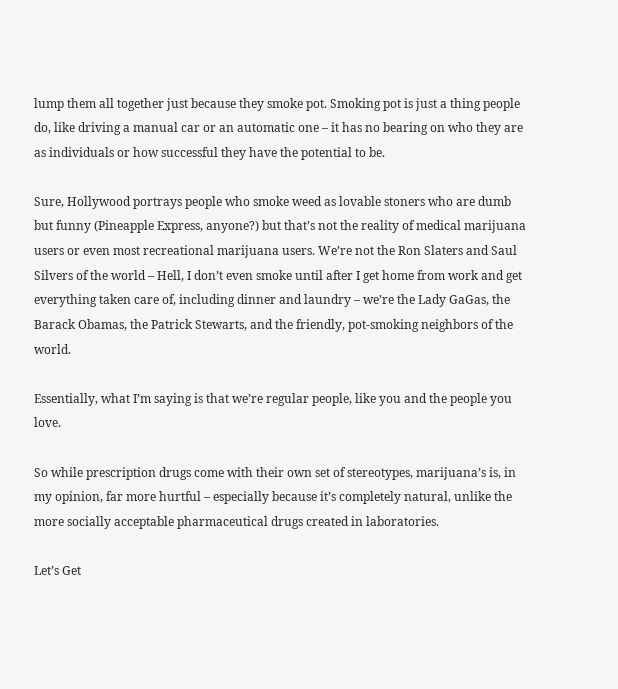lump them all together just because they smoke pot. Smoking pot is just a thing people do, like driving a manual car or an automatic one – it has no bearing on who they are as individuals or how successful they have the potential to be.

Sure, Hollywood portrays people who smoke weed as lovable stoners who are dumb but funny (Pineapple Express, anyone?) but that’s not the reality of medical marijuana users or even most recreational marijuana users. We’re not the Ron Slaters and Saul Silvers of the world – Hell, I don’t even smoke until after I get home from work and get everything taken care of, including dinner and laundry – we’re the Lady GaGas, the Barack Obamas, the Patrick Stewarts, and the friendly, pot-smoking neighbors of the world.

Essentially, what I’m saying is that we’re regular people, like you and the people you love.

So while prescription drugs come with their own set of stereotypes, marijuana’s is, in my opinion, far more hurtful – especially because it’s completely natural, unlike the more socially acceptable pharmaceutical drugs created in laboratories.

Let’s Get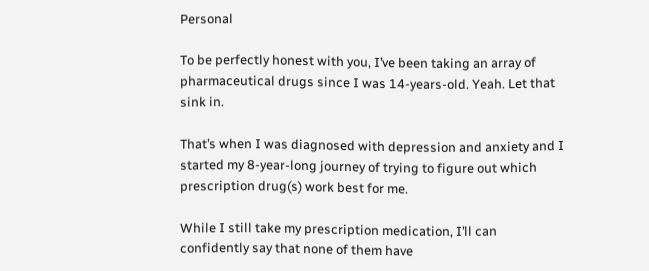Personal

To be perfectly honest with you, I’ve been taking an array of pharmaceutical drugs since I was 14-years-old. Yeah. Let that sink in.

That’s when I was diagnosed with depression and anxiety and I started my 8-year-long journey of trying to figure out which prescription drug(s) work best for me.

While I still take my prescription medication, I’ll can confidently say that none of them have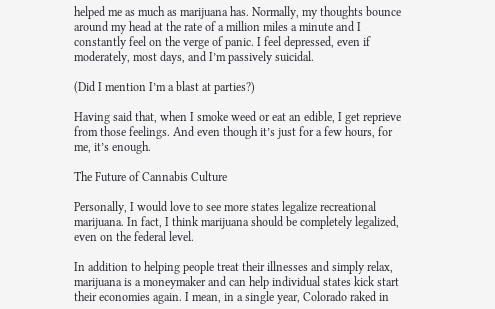helped me as much as marijuana has. Normally, my thoughts bounce around my head at the rate of a million miles a minute and I constantly feel on the verge of panic. I feel depressed, even if moderately, most days, and I’m passively suicidal.

(Did I mention I’m a blast at parties?)

Having said that, when I smoke weed or eat an edible, I get reprieve from those feelings. And even though it’s just for a few hours, for me, it’s enough.

The Future of Cannabis Culture

Personally, I would love to see more states legalize recreational marijuana. In fact, I think marijuana should be completely legalized, even on the federal level.

In addition to helping people treat their illnesses and simply relax, marijuana is a moneymaker and can help individual states kick start their economies again. I mean, in a single year, Colorado raked in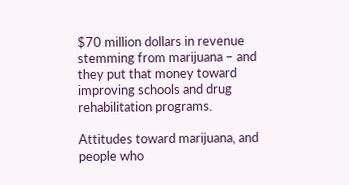$70 million dollars in revenue stemming from marijuana – and they put that money toward improving schools and drug rehabilitation programs.

Attitudes toward marijuana, and people who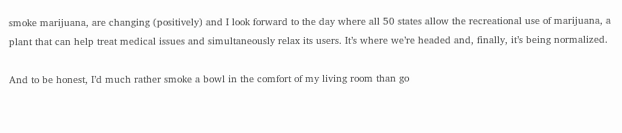smoke marijuana, are changing (positively) and I look forward to the day where all 50 states allow the recreational use of marijuana, a plant that can help treat medical issues and simultaneously relax its users. It’s where we’re headed and, finally, it’s being normalized.

And to be honest, I’d much rather smoke a bowl in the comfort of my living room than go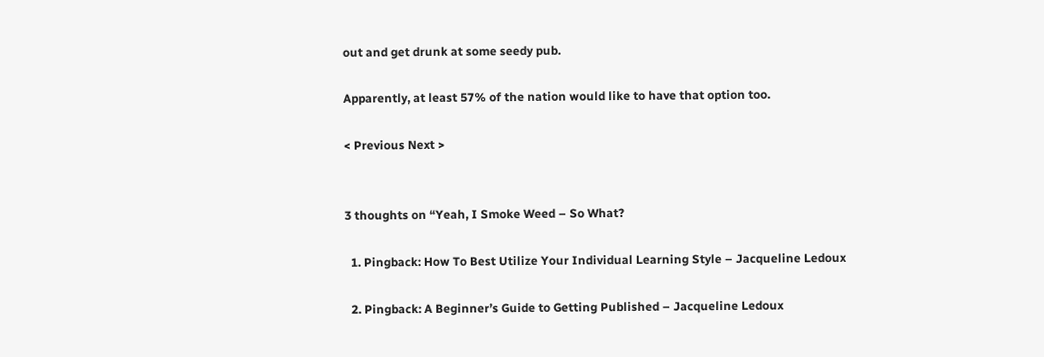out and get drunk at some seedy pub.

Apparently, at least 57% of the nation would like to have that option too.

< Previous Next >


3 thoughts on “Yeah, I Smoke Weed – So What?

  1. Pingback: How To Best Utilize Your Individual Learning Style – Jacqueline Ledoux

  2. Pingback: A Beginner’s Guide to Getting Published – Jacqueline Ledoux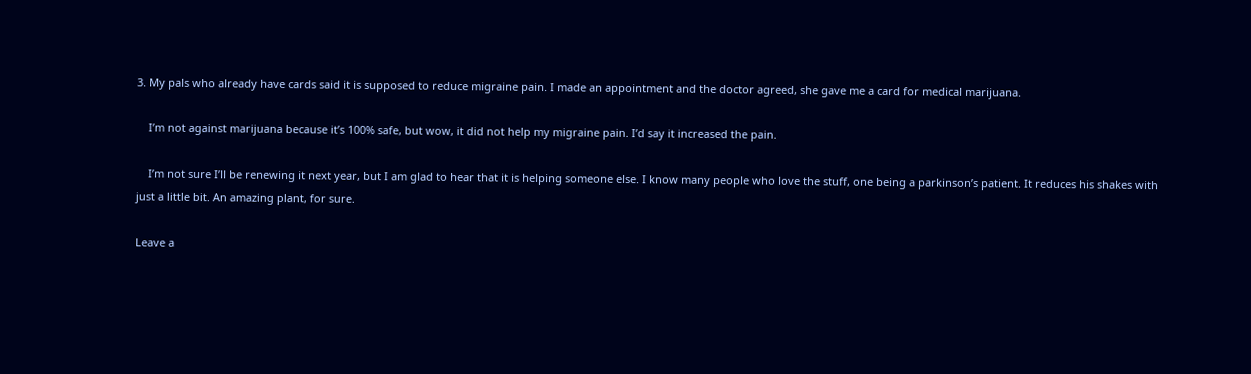3. My pals who already have cards said it is supposed to reduce migraine pain. I made an appointment and the doctor agreed, she gave me a card for medical marijuana.

    I’m not against marijuana because it’s 100% safe, but wow, it did not help my migraine pain. I’d say it increased the pain.

    I’m not sure I’ll be renewing it next year, but I am glad to hear that it is helping someone else. I know many people who love the stuff, one being a parkinson’s patient. It reduces his shakes with just a little bit. An amazing plant, for sure.

Leave a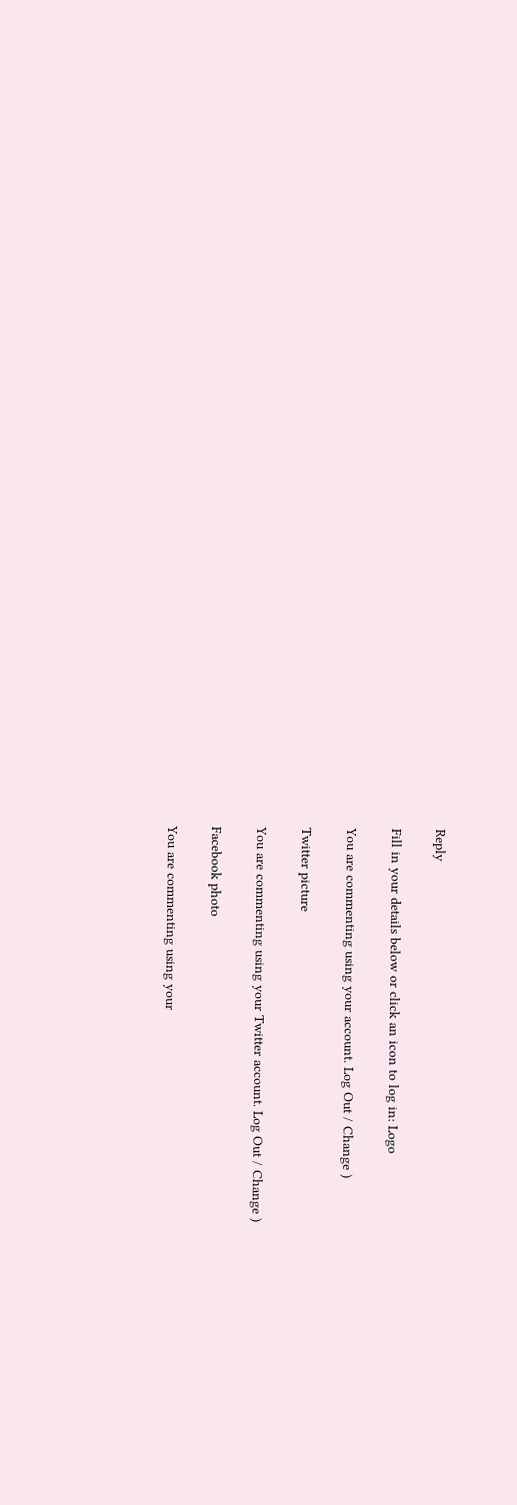Reply

Fill in your details below or click an icon to log in: Logo

You are commenting using your account. Log Out / Change )

Twitter picture

You are commenting using your Twitter account. Log Out / Change )

Facebook photo

You are commenting using your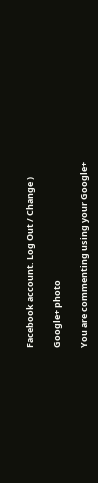Facebook account. Log Out / Change )

Google+ photo

You are commenting using your Google+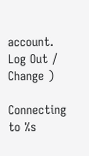account. Log Out / Change )

Connecting to %s